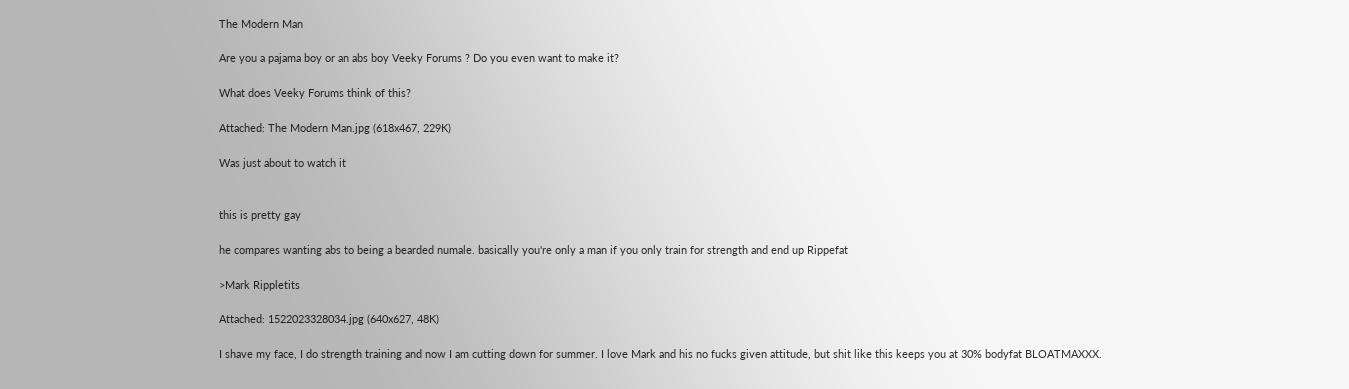The Modern Man

Are you a pajama boy or an abs boy Veeky Forums ? Do you even want to make it?

What does Veeky Forums think of this?

Attached: The Modern Man.jpg (618x467, 229K)

Was just about to watch it


this is pretty gay

he compares wanting abs to being a bearded numale. basically you're only a man if you only train for strength and end up Rippefat

>Mark Rippletits

Attached: 1522023328034.jpg (640x627, 48K)

I shave my face, I do strength training and now I am cutting down for summer. I love Mark and his no fucks given attitude, but shit like this keeps you at 30% bodyfat BLOATMAXXX.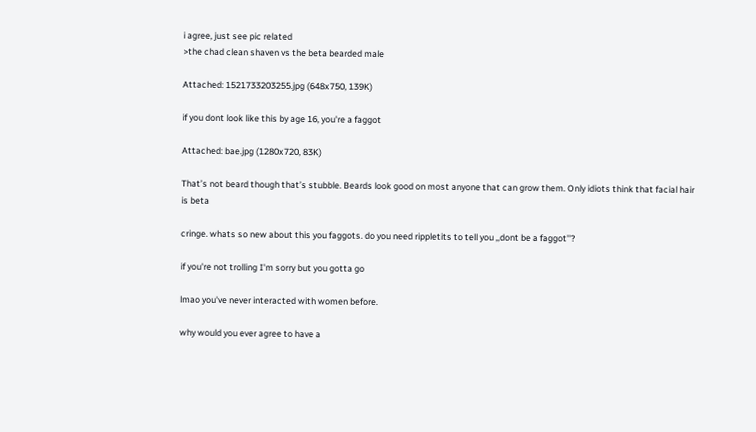i agree, just see pic related
>the chad clean shaven vs the beta bearded male

Attached: 1521733203255.jpg (648x750, 139K)

if you dont look like this by age 16, you're a faggot

Attached: bae.jpg (1280x720, 83K)

That’s not beard though that’s stubble. Beards look good on most anyone that can grow them. Only idiots think that facial hair is beta

cringe. whats so new about this you faggots. do you need rippletits to tell you ,,dont be a faggot''?

if you're not trolling I'm sorry but you gotta go

lmao you've never interacted with women before.

why would you ever agree to have a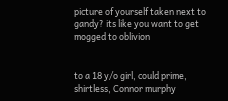picture of yourself taken next to gandy? its like you want to get mogged to oblivion


to a 18 y/o girl, could prime, shirtless, Connor murphy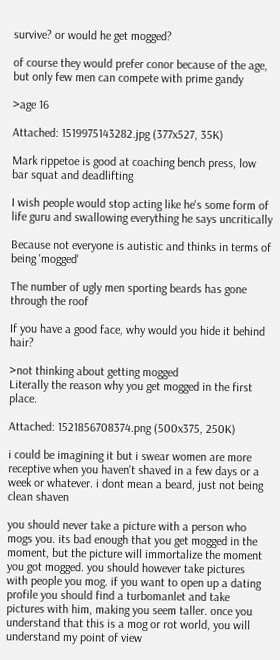survive? or would he get mogged?

of course they would prefer conor because of the age, but only few men can compete with prime gandy

>age 16

Attached: 1519975143282.jpg (377x527, 35K)

Mark rippetoe is good at coaching bench press, low bar squat and deadlifting

I wish people would stop acting like he's some form of life guru and swallowing everything he says uncritically

Because not everyone is autistic and thinks in terms of being 'mogged'

The number of ugly men sporting beards has gone through the roof

If you have a good face, why would you hide it behind hair?

>not thinking about getting mogged
Literally the reason why you get mogged in the first place.

Attached: 1521856708374.png (500x375, 250K)

i could be imagining it but i swear women are more receptive when you haven't shaved in a few days or a week or whatever. i dont mean a beard, just not being clean shaven

you should never take a picture with a person who mogs you. its bad enough that you get mogged in the moment, but the picture will immortalize the moment you got mogged. you should however take pictures with people you mog. if you want to open up a dating profile you should find a turbomanlet and take pictures with him, making you seem taller. once you understand that this is a mog or rot world, you will understand my point of view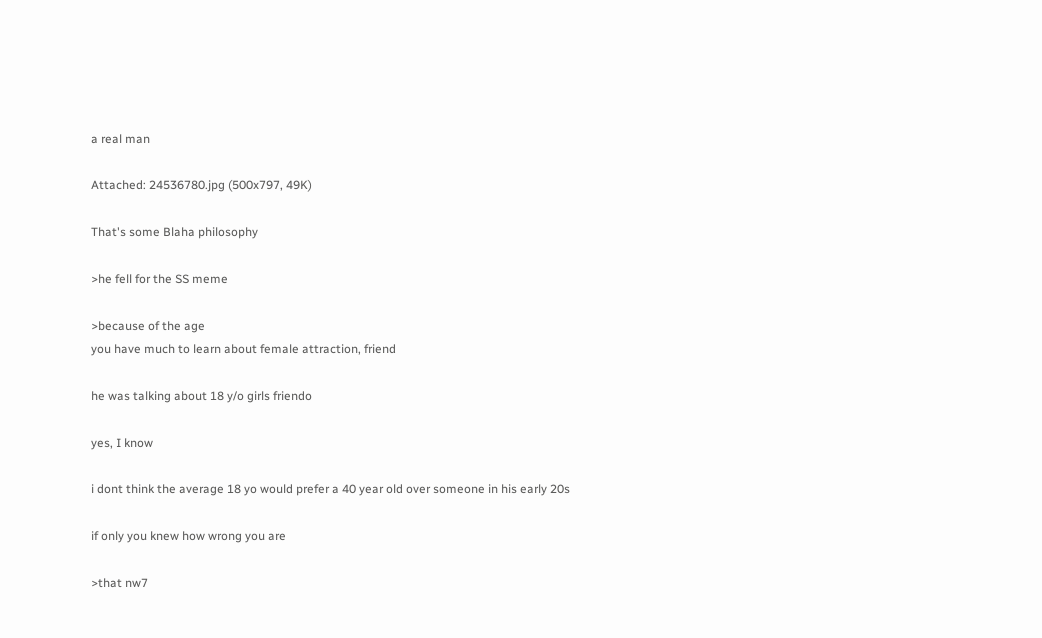a real man

Attached: 24536780.jpg (500x797, 49K)

That's some Blaha philosophy

>he fell for the SS meme

>because of the age
you have much to learn about female attraction, friend

he was talking about 18 y/o girls friendo

yes, I know

i dont think the average 18 yo would prefer a 40 year old over someone in his early 20s

if only you knew how wrong you are

>that nw7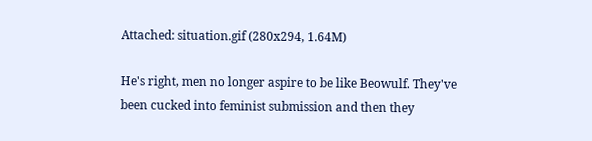Attached: situation.gif (280x294, 1.64M)

He's right, men no longer aspire to be like Beowulf. They've been cucked into feminist submission and then they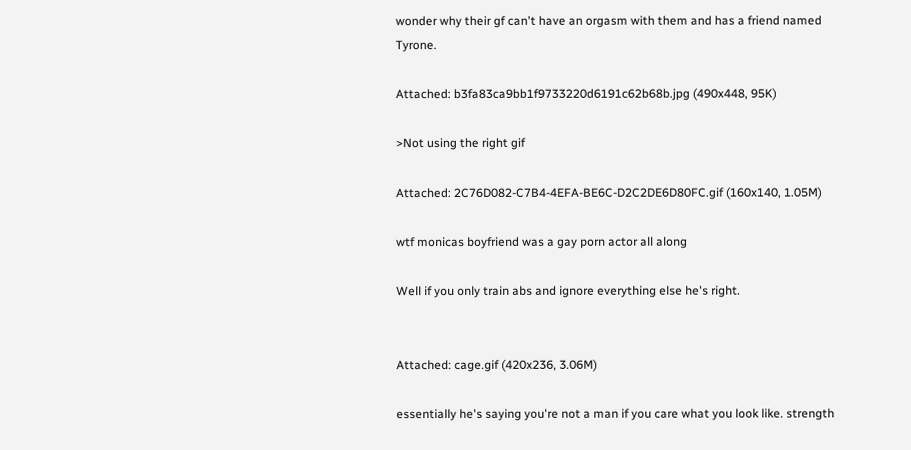wonder why their gf can't have an orgasm with them and has a friend named Tyrone.

Attached: b3fa83ca9bb1f9733220d6191c62b68b.jpg (490x448, 95K)

>Not using the right gif

Attached: 2C76D082-C7B4-4EFA-BE6C-D2C2DE6D80FC.gif (160x140, 1.05M)

wtf monicas boyfriend was a gay porn actor all along

Well if you only train abs and ignore everything else he's right.


Attached: cage.gif (420x236, 3.06M)

essentially he's saying you're not a man if you care what you look like. strength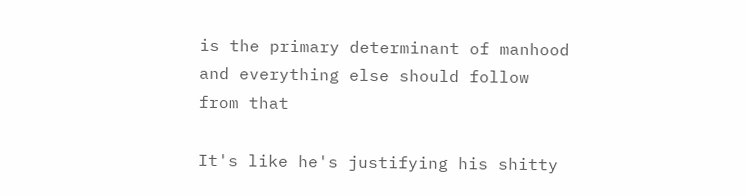is the primary determinant of manhood and everything else should follow from that

It's like he's justifying his shitty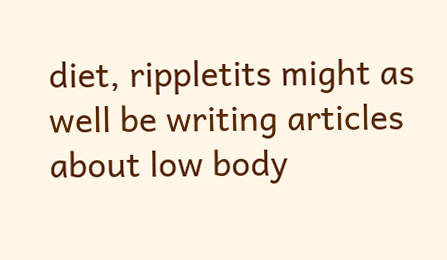diet, rippletits might as well be writing articles about low body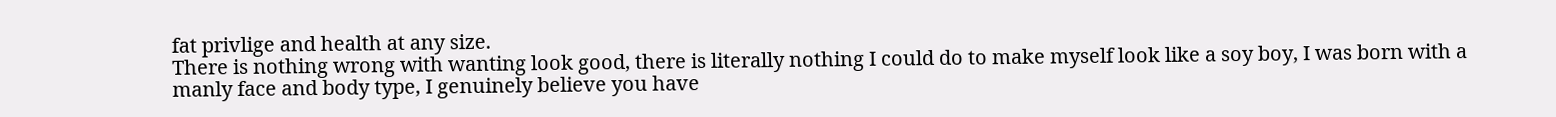fat privlige and health at any size.
There is nothing wrong with wanting look good, there is literally nothing I could do to make myself look like a soy boy, I was born with a manly face and body type, I genuinely believe you have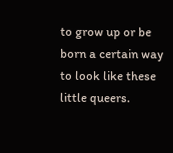to grow up or be born a certain way to look like these little queers.